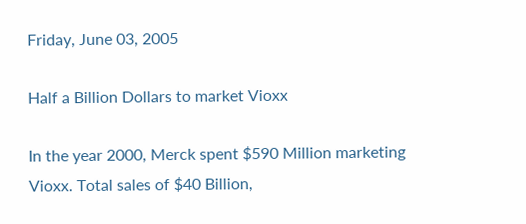Friday, June 03, 2005

Half a Billion Dollars to market Vioxx

In the year 2000, Merck spent $590 Million marketing Vioxx. Total sales of $40 Billion,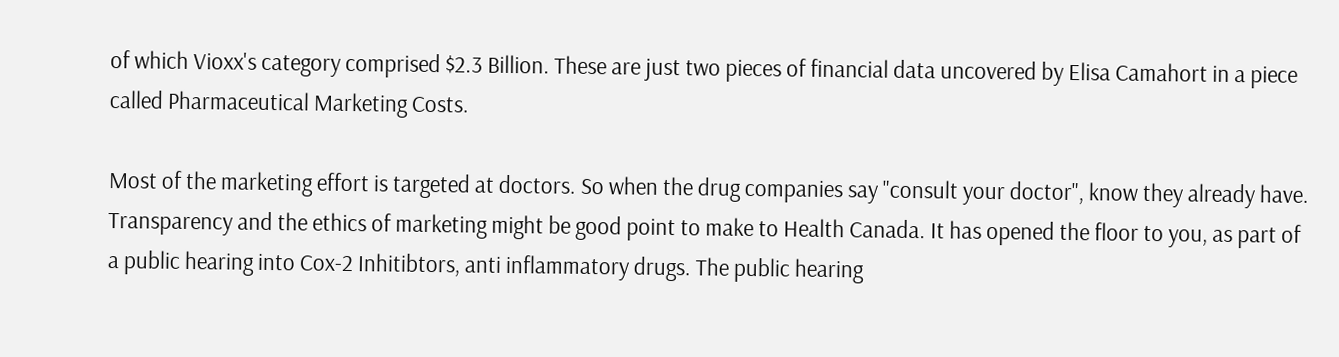of which Vioxx's category comprised $2.3 Billion. These are just two pieces of financial data uncovered by Elisa Camahort in a piece called Pharmaceutical Marketing Costs.

Most of the marketing effort is targeted at doctors. So when the drug companies say "consult your doctor", know they already have. Transparency and the ethics of marketing might be good point to make to Health Canada. It has opened the floor to you, as part of a public hearing into Cox-2 Inhitibtors, anti inflammatory drugs. The public hearing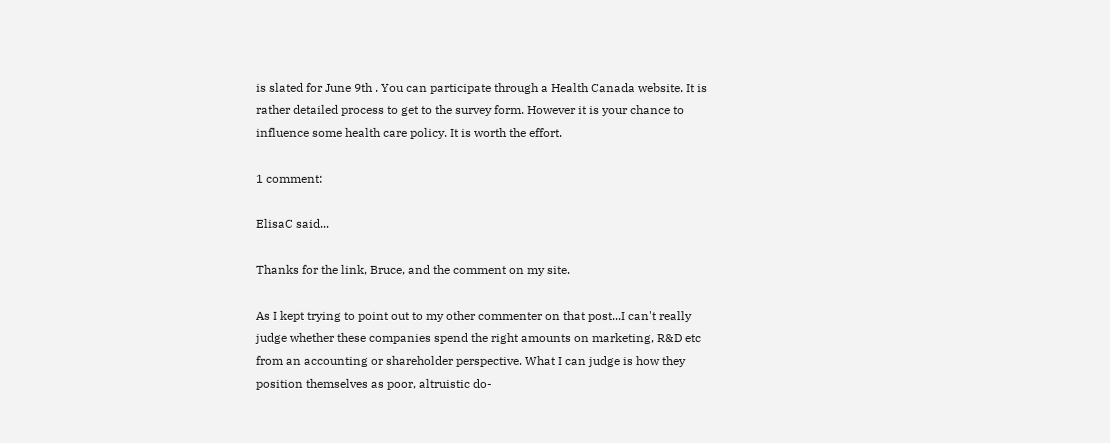is slated for June 9th . You can participate through a Health Canada website. It is rather detailed process to get to the survey form. However it is your chance to influence some health care policy. It is worth the effort.

1 comment:

ElisaC said...

Thanks for the link, Bruce, and the comment on my site.

As I kept trying to point out to my other commenter on that post...I can't really judge whether these companies spend the right amounts on marketing, R&D etc from an accounting or shareholder perspective. What I can judge is how they position themselves as poor, altruistic do-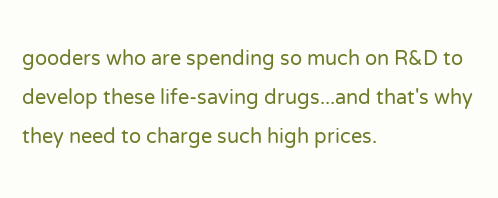gooders who are spending so much on R&D to develop these life-saving drugs...and that's why they need to charge such high prices.